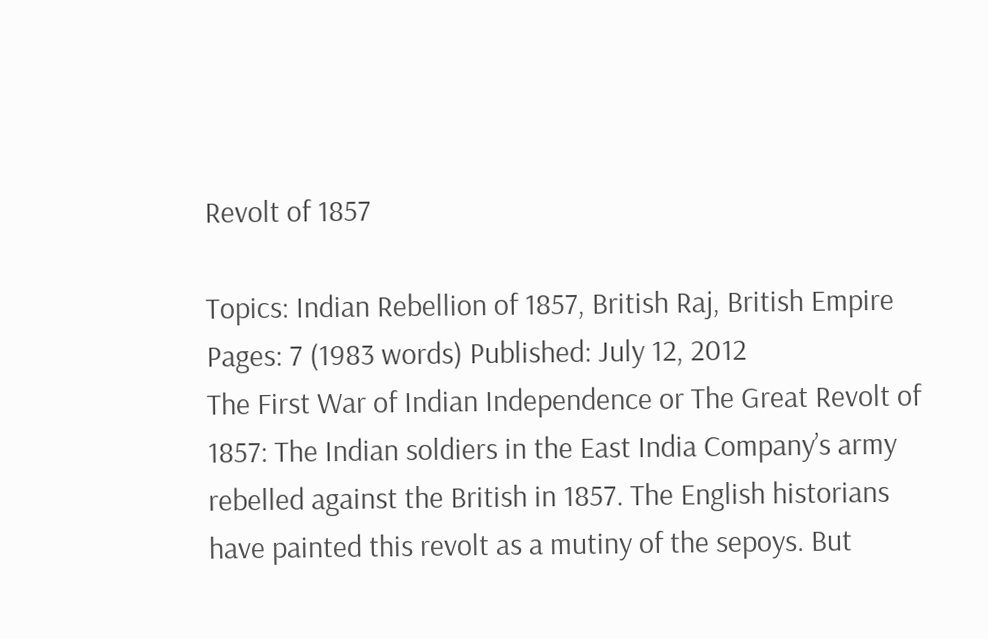Revolt of 1857

Topics: Indian Rebellion of 1857, British Raj, British Empire Pages: 7 (1983 words) Published: July 12, 2012
The First War of Indian Independence or The Great Revolt of 1857: The Indian soldiers in the East India Company’s army rebelled against the British in 1857. The English historians have painted this revolt as a mutiny of the sepoys. But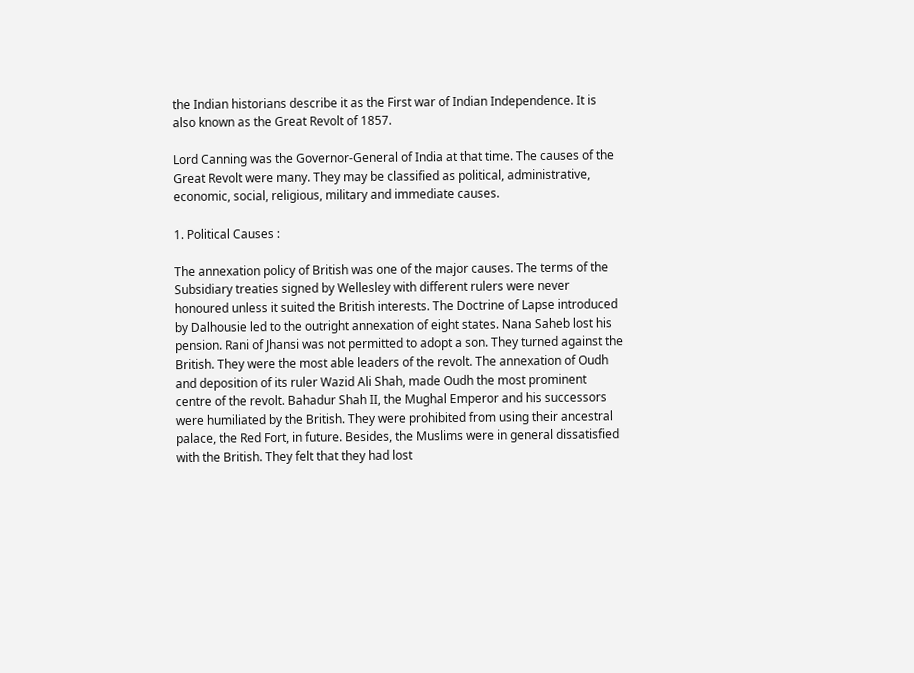the Indian historians describe it as the First war of Indian Independence. It is also known as the Great Revolt of 1857.

Lord Canning was the Governor-General of India at that time. The causes of the Great Revolt were many. They may be classified as political, administrative, economic, social, religious, military and immediate causes.

1. Political Causes :

The annexation policy of British was one of the major causes. The terms of the Subsidiary treaties signed by Wellesley with different rulers were never honoured unless it suited the British interests. The Doctrine of Lapse introduced by Dalhousie led to the outright annexation of eight states. Nana Saheb lost his pension. Rani of Jhansi was not permitted to adopt a son. They turned against the British. They were the most able leaders of the revolt. The annexation of Oudh and deposition of its ruler Wazid Ali Shah, made Oudh the most prominent centre of the revolt. Bahadur Shah II, the Mughal Emperor and his successors were humiliated by the British. They were prohibited from using their ancestral palace, the Red Fort, in future. Besides, the Muslims were in general dissatisfied with the British. They felt that they had lost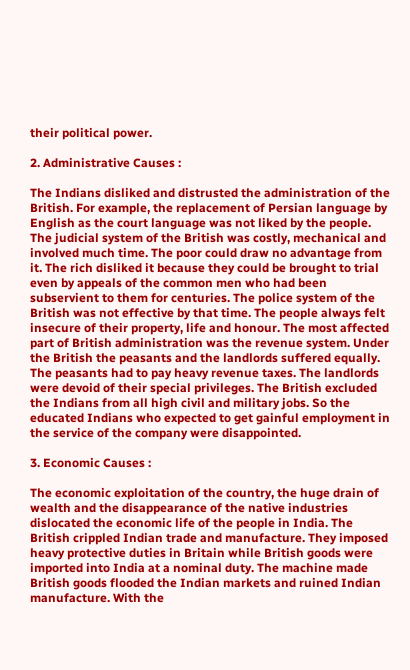their political power.

2. Administrative Causes :

The Indians disliked and distrusted the administration of the British. For example, the replacement of Persian language by English as the court language was not liked by the people. The judicial system of the British was costly, mechanical and involved much time. The poor could draw no advantage from it. The rich disliked it because they could be brought to trial even by appeals of the common men who had been subservient to them for centuries. The police system of the British was not effective by that time. The people always felt insecure of their property, life and honour. The most affected part of British administration was the revenue system. Under the British the peasants and the landlords suffered equally. The peasants had to pay heavy revenue taxes. The landlords were devoid of their special privileges. The British excluded the Indians from all high civil and military jobs. So the educated Indians who expected to get gainful employment in the service of the company were disappointed.

3. Economic Causes :

The economic exploitation of the country, the huge drain of wealth and the disappearance of the native industries dislocated the economic life of the people in India. The British crippled Indian trade and manufacture. They imposed heavy protective duties in Britain while British goods were imported into India at a nominal duty. The machine made British goods flooded the Indian markets and ruined Indian manufacture. With the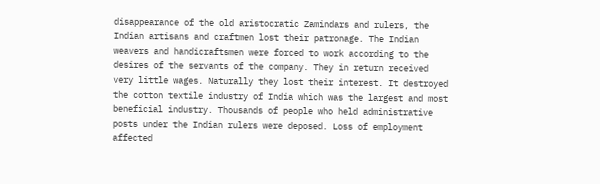disappearance of the old aristocratic Zamindars and rulers, the Indian artisans and craftmen lost their patronage. The Indian weavers and handicraftsmen were forced to work according to the desires of the servants of the company. They in return received very little wages. Naturally they lost their interest. It destroyed the cotton textile industry of India which was the largest and most beneficial industry. Thousands of people who held administrative posts under the Indian rulers were deposed. Loss of employment affected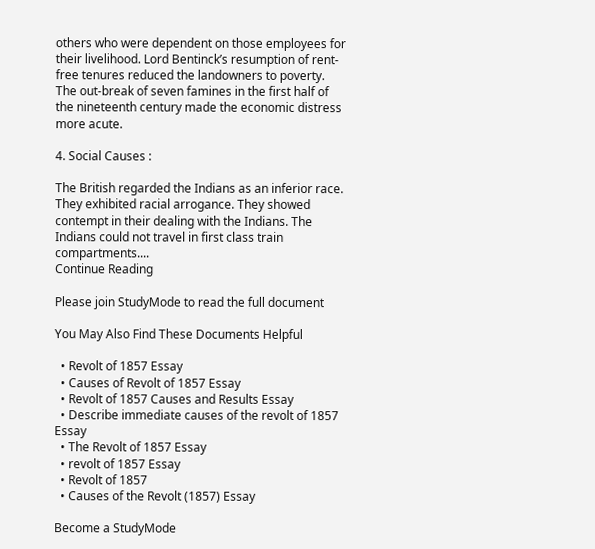others who were dependent on those employees for their livelihood. Lord Bentinck’s resumption of rent-free tenures reduced the landowners to poverty. The out-break of seven famines in the first half of the nineteenth century made the economic distress more acute.

4. Social Causes :

The British regarded the Indians as an inferior race. They exhibited racial arrogance. They showed contempt in their dealing with the Indians. The Indians could not travel in first class train compartments....
Continue Reading

Please join StudyMode to read the full document

You May Also Find These Documents Helpful

  • Revolt of 1857 Essay
  • Causes of Revolt of 1857 Essay
  • Revolt of 1857 Causes and Results Essay
  • Describe immediate causes of the revolt of 1857 Essay
  • The Revolt of 1857 Essay
  • revolt of 1857 Essay
  • Revolt of 1857
  • Causes of the Revolt (1857) Essay

Become a StudyMode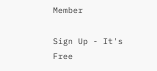Member

Sign Up - It's Free